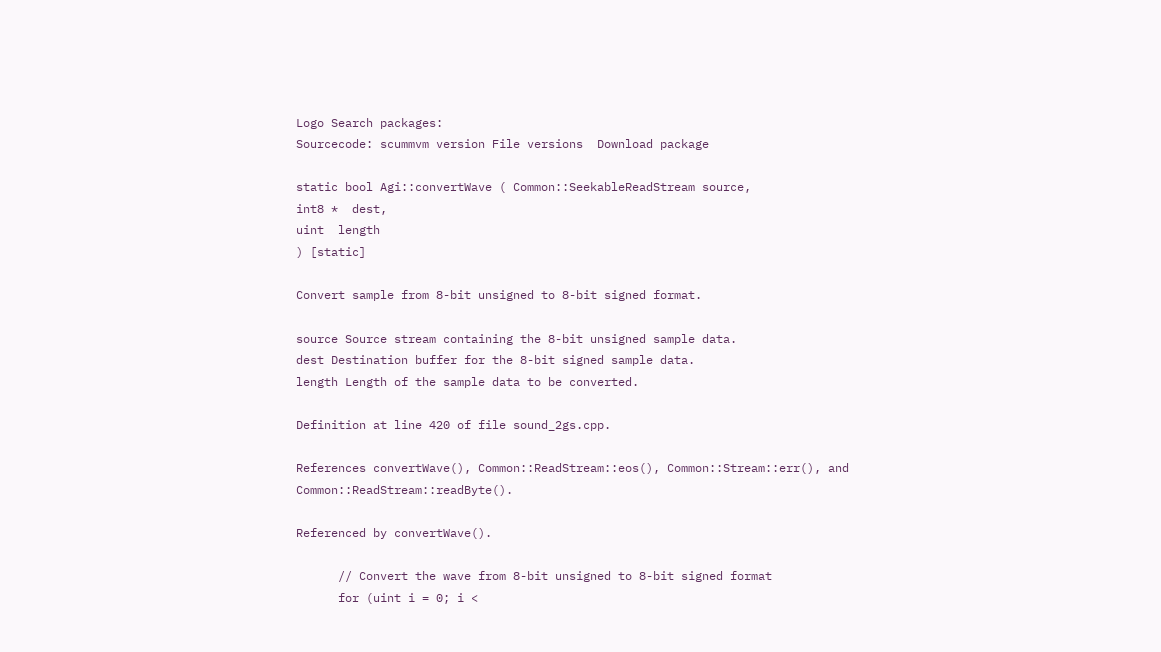Logo Search packages:
Sourcecode: scummvm version File versions  Download package

static bool Agi::convertWave ( Common::SeekableReadStream source,
int8 *  dest,
uint  length
) [static]

Convert sample from 8-bit unsigned to 8-bit signed format.

source Source stream containing the 8-bit unsigned sample data.
dest Destination buffer for the 8-bit signed sample data.
length Length of the sample data to be converted.

Definition at line 420 of file sound_2gs.cpp.

References convertWave(), Common::ReadStream::eos(), Common::Stream::err(), and Common::ReadStream::readByte().

Referenced by convertWave().

      // Convert the wave from 8-bit unsigned to 8-bit signed format
      for (uint i = 0; i <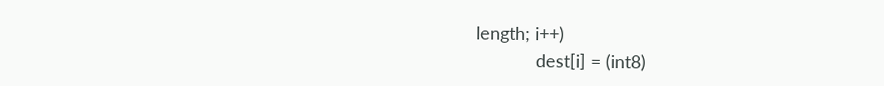length; i++)
            dest[i] = (int8)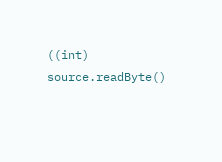((int) source.readByte()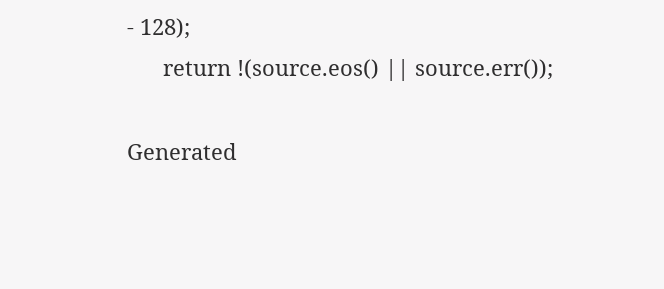- 128);
      return !(source.eos() || source.err());

Generated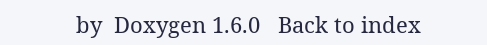by  Doxygen 1.6.0   Back to index